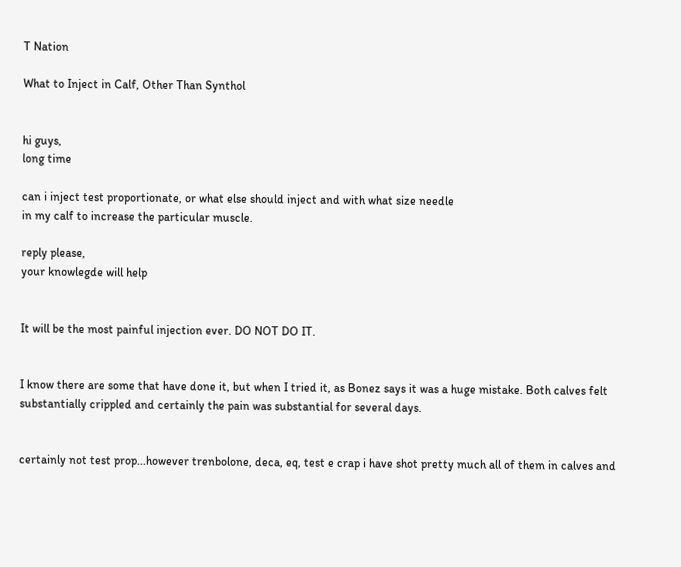T Nation

What to Inject in Calf, Other Than Synthol


hi guys,
long time

can i inject test proportionate, or what else should inject and with what size needle
in my calf to increase the particular muscle.

reply please,
your knowlegde will help


It will be the most painful injection ever. DO NOT DO IT.


I know there are some that have done it, but when I tried it, as Bonez says it was a huge mistake. Both calves felt substantially crippled and certainly the pain was substantial for several days.


certainly not test prop...however trenbolone, deca, eq, test e crap i have shot pretty much all of them in calves and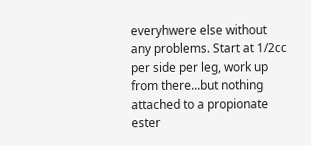everyhwere else without any problems. Start at 1/2cc per side per leg, work up from there...but nothing attached to a propionate ester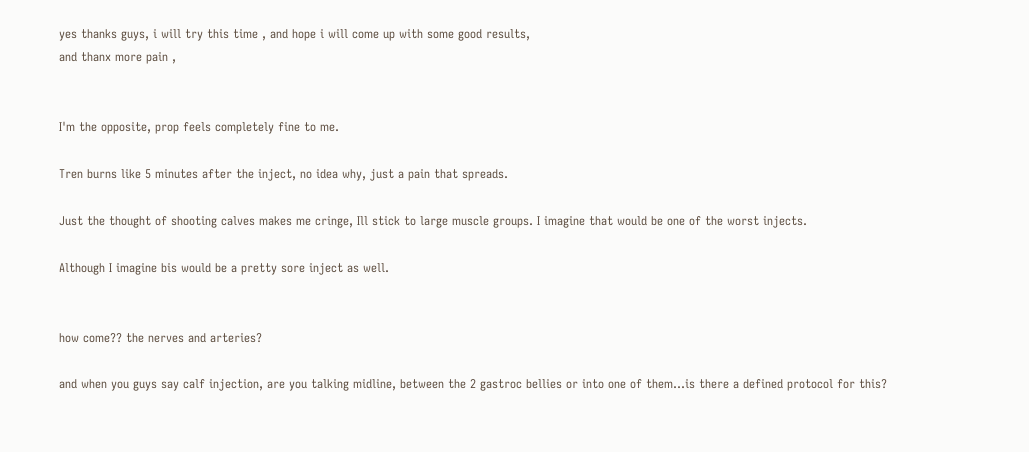yes thanks guys, i will try this time , and hope i will come up with some good results,
and thanx more pain ,


I'm the opposite, prop feels completely fine to me.

Tren burns like 5 minutes after the inject, no idea why, just a pain that spreads.

Just the thought of shooting calves makes me cringe, Ill stick to large muscle groups. I imagine that would be one of the worst injects.

Although I imagine bis would be a pretty sore inject as well.


how come?? the nerves and arteries?

and when you guys say calf injection, are you talking midline, between the 2 gastroc bellies or into one of them...is there a defined protocol for this?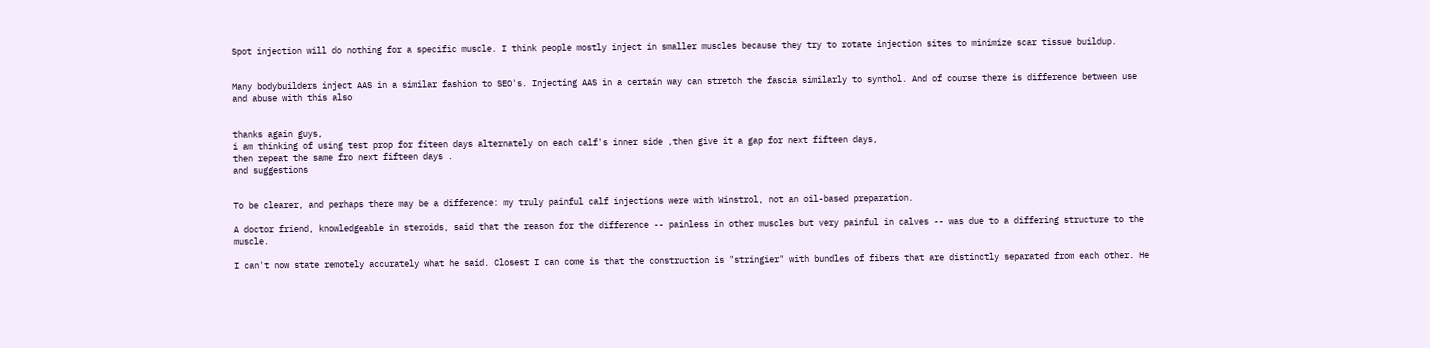Spot injection will do nothing for a specific muscle. I think people mostly inject in smaller muscles because they try to rotate injection sites to minimize scar tissue buildup.


Many bodybuilders inject AAS in a similar fashion to SEO's. Injecting AAS in a certain way can stretch the fascia similarly to synthol. And of course there is difference between use and abuse with this also


thanks again guys,
i am thinking of using test prop for fiteen days alternately on each calf's inner side ,then give it a gap for next fifteen days,
then repeat the same fro next fifteen days .
and suggestions


To be clearer, and perhaps there may be a difference: my truly painful calf injections were with Winstrol, not an oil-based preparation.

A doctor friend, knowledgeable in steroids, said that the reason for the difference -- painless in other muscles but very painful in calves -- was due to a differing structure to the muscle.

I can't now state remotely accurately what he said. Closest I can come is that the construction is "stringier" with bundles of fibers that are distinctly separated from each other. He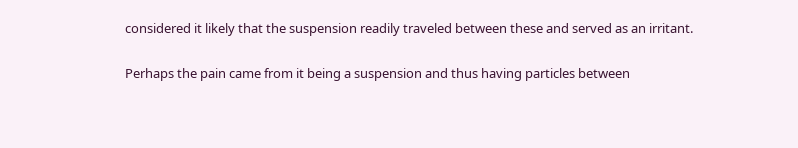considered it likely that the suspension readily traveled between these and served as an irritant.

Perhaps the pain came from it being a suspension and thus having particles between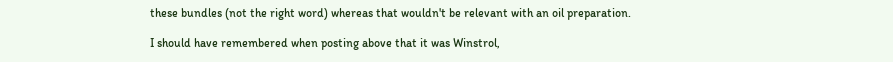these bundles (not the right word) whereas that wouldn't be relevant with an oil preparation.

I should have remembered when posting above that it was Winstrol,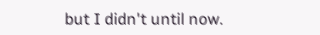but I didn't until now.